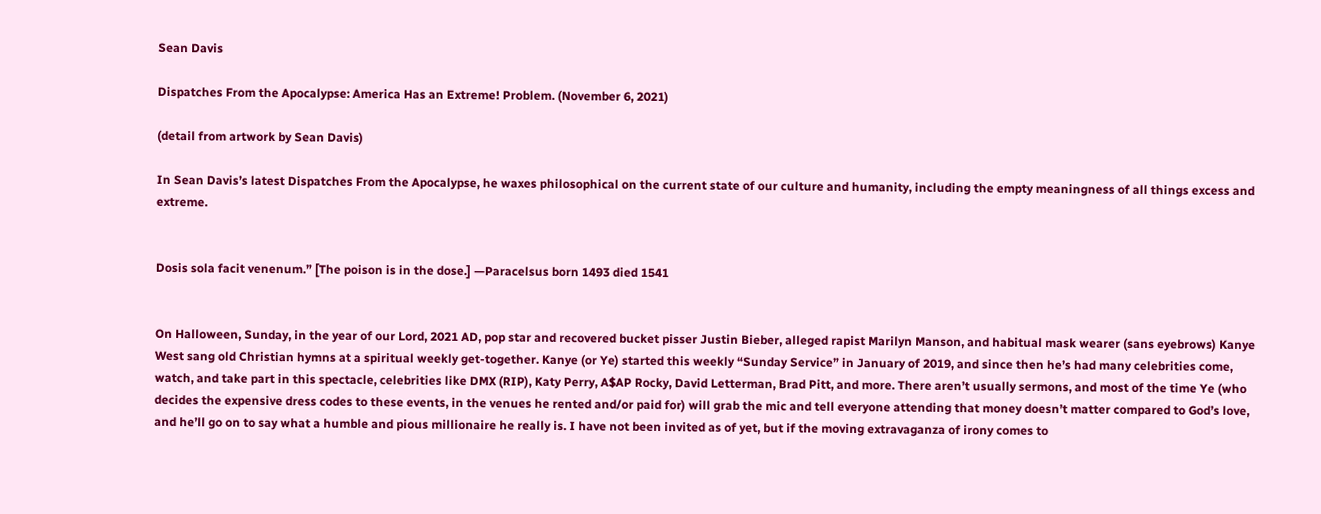Sean Davis

Dispatches From the Apocalypse: America Has an Extreme! Problem. (November 6, 2021)

(detail from artwork by Sean Davis)

In Sean Davis’s latest Dispatches From the Apocalypse, he waxes philosophical on the current state of our culture and humanity, including the empty meaningness of all things excess and extreme.


Dosis sola facit venenum.” [The poison is in the dose.] —Paracelsus born 1493 died 1541


On Halloween, Sunday, in the year of our Lord, 2021 AD, pop star and recovered bucket pisser Justin Bieber, alleged rapist Marilyn Manson, and habitual mask wearer (sans eyebrows) Kanye West sang old Christian hymns at a spiritual weekly get-together. Kanye (or Ye) started this weekly “Sunday Service” in January of 2019, and since then he’s had many celebrities come, watch, and take part in this spectacle, celebrities like DMX (RIP), Katy Perry, A$AP Rocky, David Letterman, Brad Pitt, and more. There aren’t usually sermons, and most of the time Ye (who decides the expensive dress codes to these events, in the venues he rented and/or paid for) will grab the mic and tell everyone attending that money doesn’t matter compared to God’s love, and he’ll go on to say what a humble and pious millionaire he really is. I have not been invited as of yet, but if the moving extravaganza of irony comes to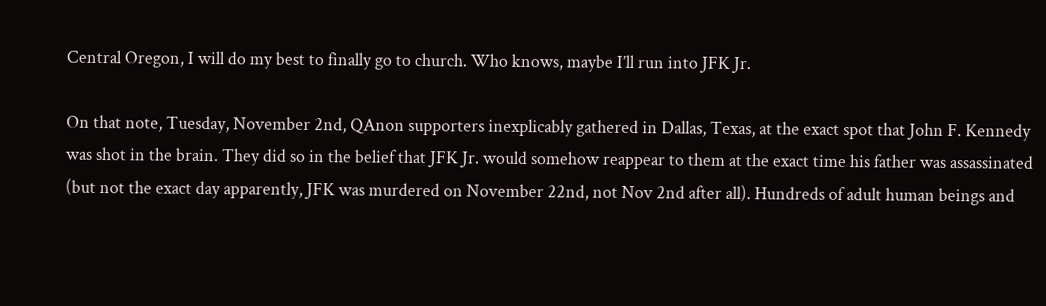Central Oregon, I will do my best to finally go to church. Who knows, maybe I’ll run into JFK Jr.

On that note, Tuesday, November 2nd, QAnon supporters inexplicably gathered in Dallas, Texas, at the exact spot that John F. Kennedy was shot in the brain. They did so in the belief that JFK Jr. would somehow reappear to them at the exact time his father was assassinated (but not the exact day apparently, JFK was murdered on November 22nd, not Nov 2nd after all). Hundreds of adult human beings and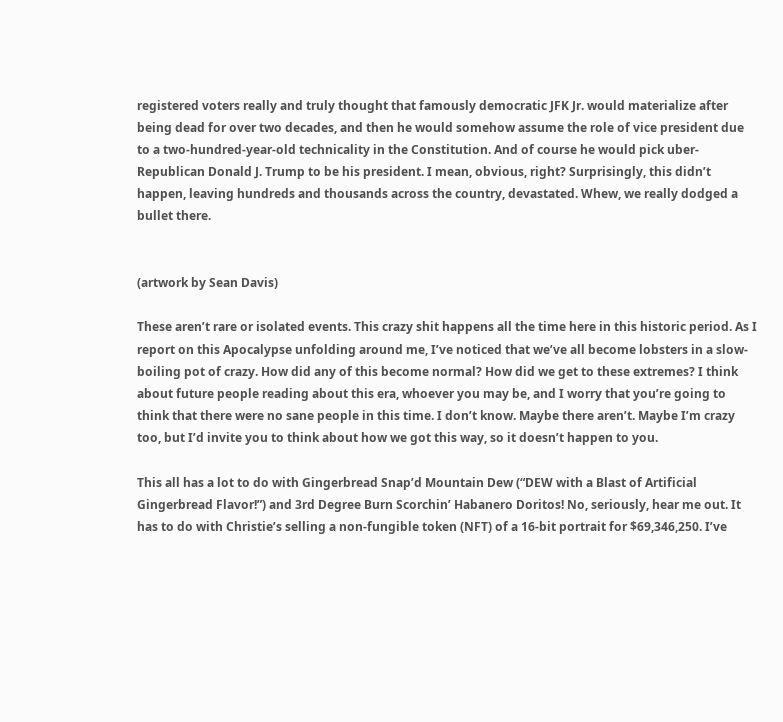registered voters really and truly thought that famously democratic JFK Jr. would materialize after being dead for over two decades, and then he would somehow assume the role of vice president due to a two-hundred-year-old technicality in the Constitution. And of course he would pick uber-Republican Donald J. Trump to be his president. I mean, obvious, right? Surprisingly, this didn’t happen, leaving hundreds and thousands across the country, devastated. Whew, we really dodged a bullet there.


(artwork by Sean Davis)

These aren’t rare or isolated events. This crazy shit happens all the time here in this historic period. As I report on this Apocalypse unfolding around me, I’ve noticed that we’ve all become lobsters in a slow-boiling pot of crazy. How did any of this become normal? How did we get to these extremes? I think about future people reading about this era, whoever you may be, and I worry that you’re going to think that there were no sane people in this time. I don’t know. Maybe there aren’t. Maybe I’m crazy too, but I’d invite you to think about how we got this way, so it doesn’t happen to you.

This all has a lot to do with Gingerbread Snap’d Mountain Dew (“DEW with a Blast of Artificial Gingerbread Flavor!”) and 3rd Degree Burn Scorchin’ Habanero Doritos! No, seriously, hear me out. It has to do with Christie’s selling a non-fungible token (NFT) of a 16-bit portrait for $69,346,250. I’ve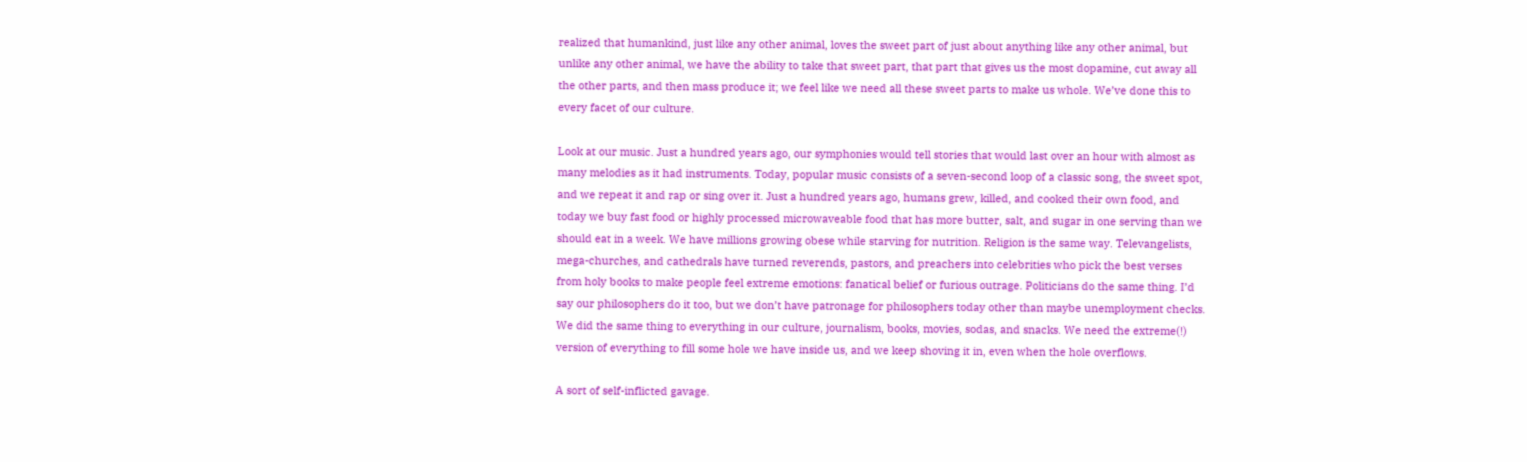realized that humankind, just like any other animal, loves the sweet part of just about anything like any other animal, but unlike any other animal, we have the ability to take that sweet part, that part that gives us the most dopamine, cut away all the other parts, and then mass produce it; we feel like we need all these sweet parts to make us whole. We’ve done this to every facet of our culture.

Look at our music. Just a hundred years ago, our symphonies would tell stories that would last over an hour with almost as many melodies as it had instruments. Today, popular music consists of a seven-second loop of a classic song, the sweet spot, and we repeat it and rap or sing over it. Just a hundred years ago, humans grew, killed, and cooked their own food, and today we buy fast food or highly processed microwaveable food that has more butter, salt, and sugar in one serving than we should eat in a week. We have millions growing obese while starving for nutrition. Religion is the same way. Televangelists, mega-churches, and cathedrals have turned reverends, pastors, and preachers into celebrities who pick the best verses from holy books to make people feel extreme emotions: fanatical belief or furious outrage. Politicians do the same thing. I’d say our philosophers do it too, but we don’t have patronage for philosophers today other than maybe unemployment checks. We did the same thing to everything in our culture, journalism, books, movies, sodas, and snacks. We need the extreme(!) version of everything to fill some hole we have inside us, and we keep shoving it in, even when the hole overflows.

A sort of self-inflicted gavage.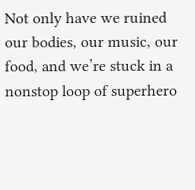Not only have we ruined our bodies, our music, our food, and we’re stuck in a nonstop loop of superhero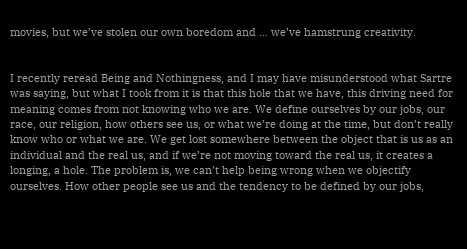movies, but we’ve stolen our own boredom and … we’ve hamstrung creativity.


I recently reread Being and Nothingness, and I may have misunderstood what Sartre was saying, but what I took from it is that this hole that we have, this driving need for meaning comes from not knowing who we are. We define ourselves by our jobs, our race, our religion, how others see us, or what we’re doing at the time, but don’t really know who or what we are. We get lost somewhere between the object that is us as an individual and the real us, and if we’re not moving toward the real us, it creates a longing, a hole. The problem is, we can’t help being wrong when we objectify ourselves. How other people see us and the tendency to be defined by our jobs,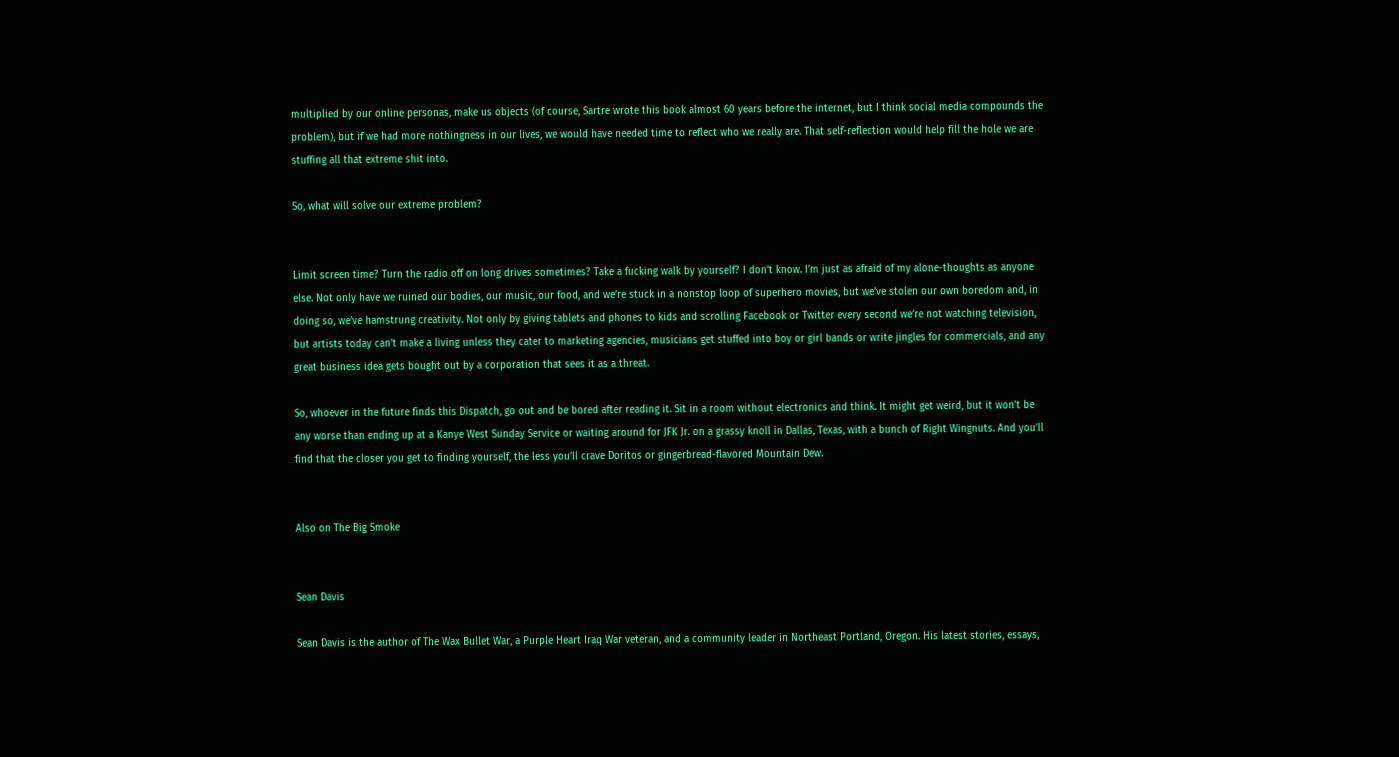multiplied by our online personas, make us objects (of course, Sartre wrote this book almost 60 years before the internet, but I think social media compounds the problem), but if we had more nothingness in our lives, we would have needed time to reflect who we really are. That self-reflection would help fill the hole we are stuffing all that extreme shit into.

So, what will solve our extreme problem?


Limit screen time? Turn the radio off on long drives sometimes? Take a fucking walk by yourself? I don’t know. I’m just as afraid of my alone-thoughts as anyone else. Not only have we ruined our bodies, our music, our food, and we’re stuck in a nonstop loop of superhero movies, but we’ve stolen our own boredom and, in doing so, we’ve hamstrung creativity. Not only by giving tablets and phones to kids and scrolling Facebook or Twitter every second we’re not watching television, but artists today can’t make a living unless they cater to marketing agencies, musicians get stuffed into boy or girl bands or write jingles for commercials, and any great business idea gets bought out by a corporation that sees it as a threat.

So, whoever in the future finds this Dispatch, go out and be bored after reading it. Sit in a room without electronics and think. It might get weird, but it won’t be any worse than ending up at a Kanye West Sunday Service or waiting around for JFK Jr. on a grassy knoll in Dallas, Texas, with a bunch of Right Wingnuts. And you’ll find that the closer you get to finding yourself, the less you’ll crave Doritos or gingerbread-flavored Mountain Dew.


Also on The Big Smoke


Sean Davis

Sean Davis is the author of The Wax Bullet War, a Purple Heart Iraq War veteran, and a community leader in Northeast Portland, Oregon. His latest stories, essays,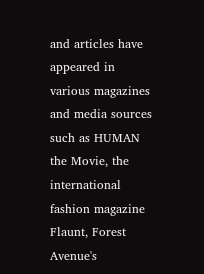and articles have appeared in various magazines and media sources such as HUMAN the Movie, the international fashion magazine Flaunt, Forest Avenue's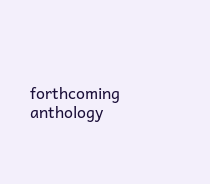forthcoming anthology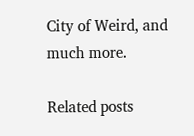City of Weird, and much more.

Related posts